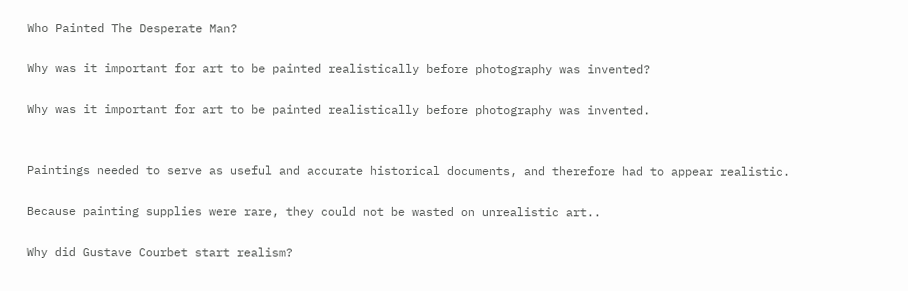Who Painted The Desperate Man?

Why was it important for art to be painted realistically before photography was invented?

Why was it important for art to be painted realistically before photography was invented.


Paintings needed to serve as useful and accurate historical documents, and therefore had to appear realistic.

Because painting supplies were rare, they could not be wasted on unrealistic art..

Why did Gustave Courbet start realism?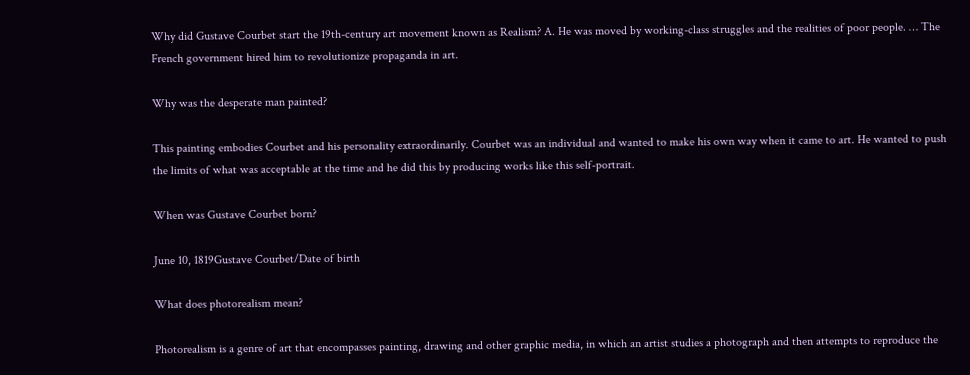Why did Gustave Courbet start the 19th-century art movement known as Realism? A. He was moved by working-class struggles and the realities of poor people. … The French government hired him to revolutionize propaganda in art.

Why was the desperate man painted?

This painting embodies Courbet and his personality extraordinarily. Courbet was an individual and wanted to make his own way when it came to art. He wanted to push the limits of what was acceptable at the time and he did this by producing works like this self-portrait.

When was Gustave Courbet born?

June 10, 1819Gustave Courbet/Date of birth

What does photorealism mean?

Photorealism is a genre of art that encompasses painting, drawing and other graphic media, in which an artist studies a photograph and then attempts to reproduce the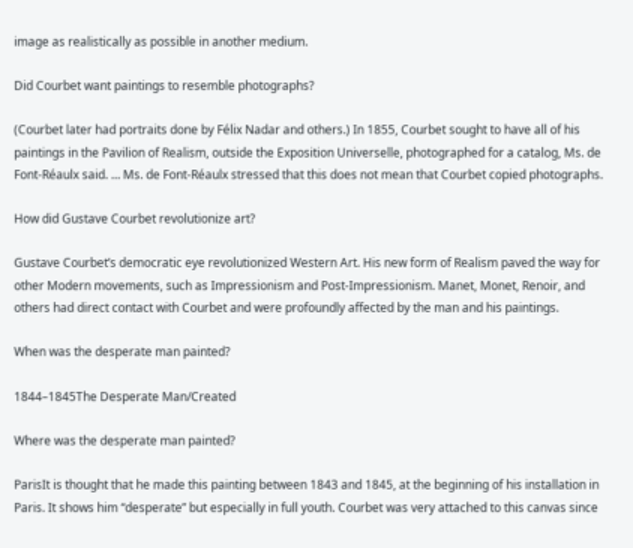image as realistically as possible in another medium.

Did Courbet want paintings to resemble photographs?

(Courbet later had portraits done by Félix Nadar and others.) In 1855, Courbet sought to have all of his paintings in the Pavilion of Realism, outside the Exposition Universelle, photographed for a catalog, Ms. de Font-Réaulx said. … Ms. de Font-Réaulx stressed that this does not mean that Courbet copied photographs.

How did Gustave Courbet revolutionize art?

Gustave Courbet’s democratic eye revolutionized Western Art. His new form of Realism paved the way for other Modern movements, such as Impressionism and Post-Impressionism. Manet, Monet, Renoir, and others had direct contact with Courbet and were profoundly affected by the man and his paintings.

When was the desperate man painted?

1844–1845The Desperate Man/Created

Where was the desperate man painted?

ParisIt is thought that he made this painting between 1843 and 1845, at the beginning of his installation in Paris. It shows him “desperate” but especially in full youth. Courbet was very attached to this canvas since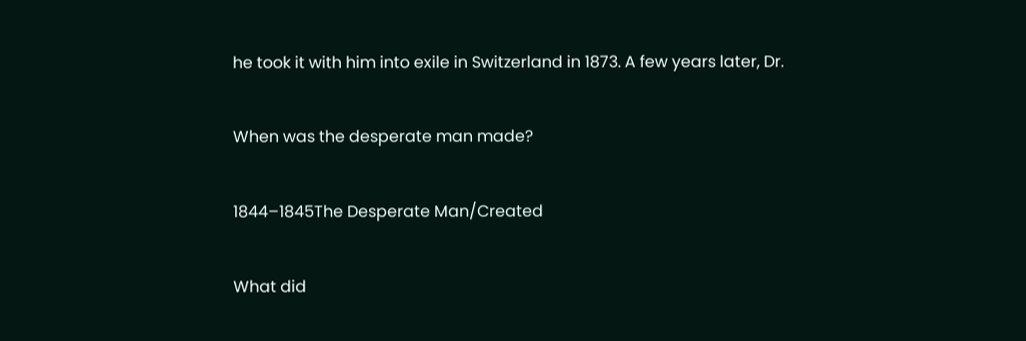he took it with him into exile in Switzerland in 1873. A few years later, Dr.

When was the desperate man made?

1844–1845The Desperate Man/Created

What did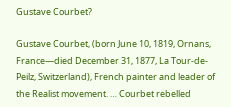Gustave Courbet?

Gustave Courbet, (born June 10, 1819, Ornans, France—died December 31, 1877, La Tour-de-Peilz, Switzerland), French painter and leader of the Realist movement. … Courbet rebelled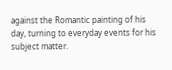against the Romantic painting of his day, turning to everyday events for his subject matter.